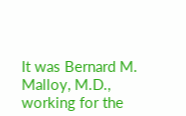It was Bernard M. Malloy, M.D., working for the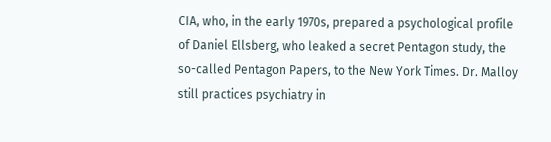CIA, who, in the early 1970s, prepared a psychological profile of Daniel Ellsberg, who leaked a secret Pentagon study, the so-called Pentagon Papers, to the New York Times. Dr. Malloy still practices psychiatry in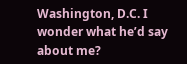Washington, D.C. I wonder what he’d say about me?